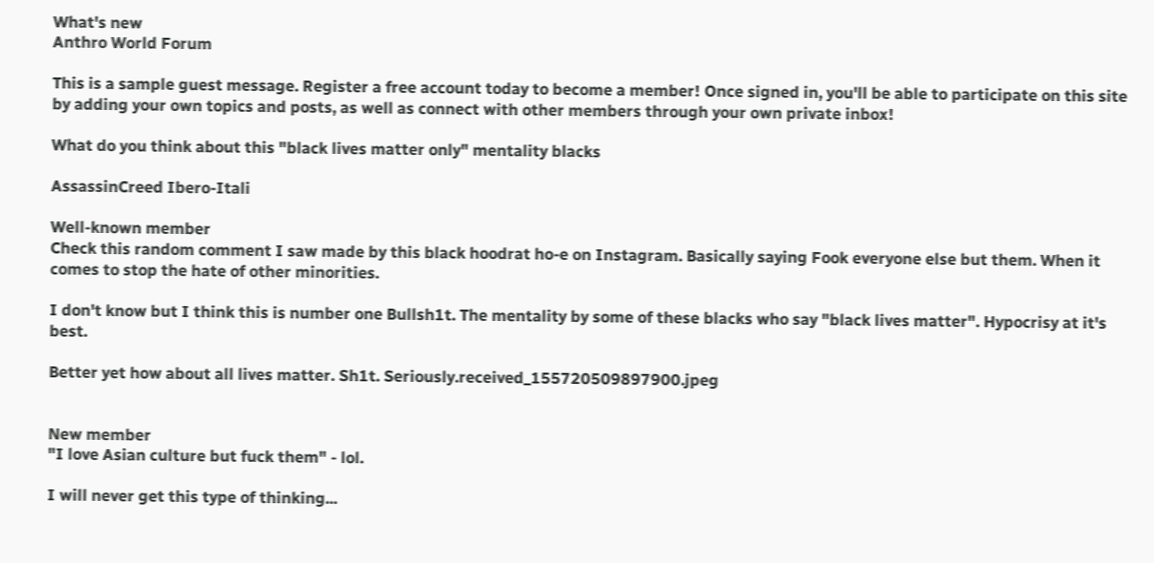What's new
Anthro World Forum

This is a sample guest message. Register a free account today to become a member! Once signed in, you'll be able to participate on this site by adding your own topics and posts, as well as connect with other members through your own private inbox!

What do you think about this "black lives matter only" mentality blacks

AssassinCreed Ibero-Itali

Well-known member
Check this random comment I saw made by this black hoodrat ho-e on Instagram. Basically saying Fook everyone else but them. When it comes to stop the hate of other minorities.

I don't know but I think this is number one Bullsh1t. The mentality by some of these blacks who say "black lives matter". Hypocrisy at it's best.

Better yet how about all lives matter. Sh1t. Seriously.received_155720509897900.jpeg


New member
"I love Asian culture but fuck them" - lol.

I will never get this type of thinking...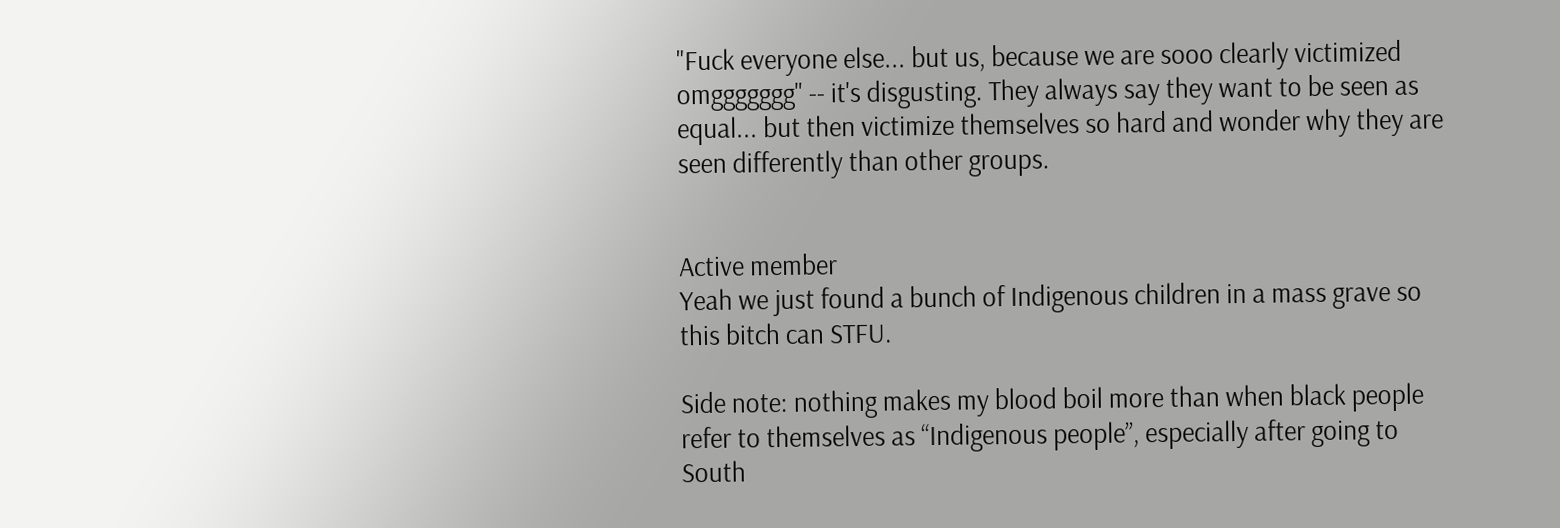"Fuck everyone else... but us, because we are sooo clearly victimized omggggggg" -- it's disgusting. They always say they want to be seen as equal... but then victimize themselves so hard and wonder why they are seen differently than other groups.


Active member
Yeah we just found a bunch of Indigenous children in a mass grave so this bitch can STFU.

Side note: nothing makes my blood boil more than when black people refer to themselves as “Indigenous people”, especially after going to South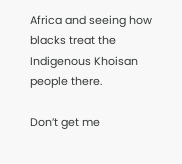Africa and seeing how blacks treat the Indigenous Khoisan people there.

Don’t get me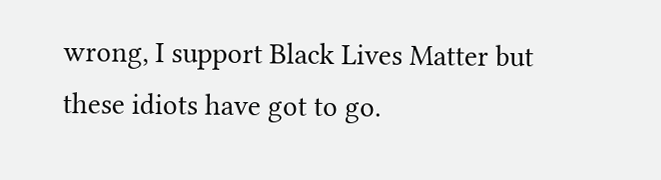wrong, I support Black Lives Matter but these idiots have got to go.